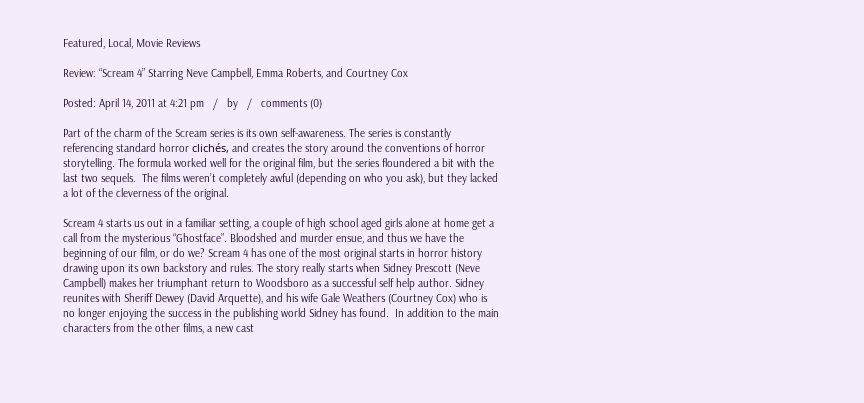Featured, Local, Movie Reviews

Review: “Scream 4” Starring Neve Campbell, Emma Roberts, and Courtney Cox

Posted: April 14, 2011 at 4:21 pm   /   by   /   comments (0)

Part of the charm of the Scream series is its own self-awareness. The series is constantly referencing standard horror clichés, and creates the story around the conventions of horror storytelling. The formula worked well for the original film, but the series floundered a bit with the last two sequels.  The films weren’t completely awful (depending on who you ask), but they lacked a lot of the cleverness of the original.

Scream 4 starts us out in a familiar setting, a couple of high school aged girls alone at home get a call from the mysterious “Ghostface”. Bloodshed and murder ensue, and thus we have the beginning of our film, or do we? Scream 4 has one of the most original starts in horror history drawing upon its own backstory and rules. The story really starts when Sidney Prescott (Neve Campbell) makes her triumphant return to Woodsboro as a successful self help author. Sidney reunites with Sheriff Dewey (David Arquette), and his wife Gale Weathers (Courtney Cox) who is no longer enjoying the success in the publishing world Sidney has found.  In addition to the main characters from the other films, a new cast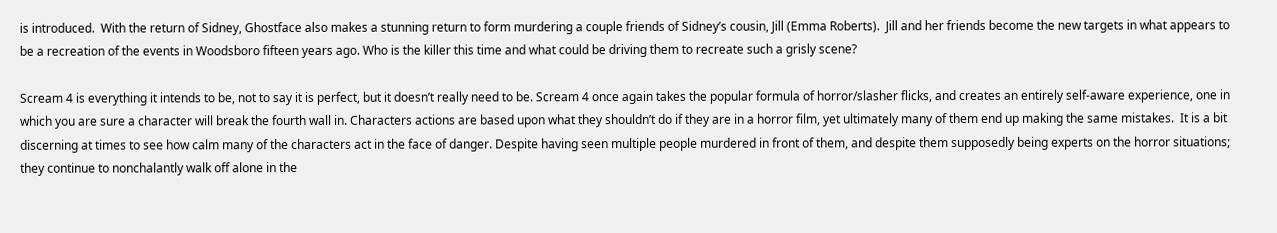is introduced.  With the return of Sidney, Ghostface also makes a stunning return to form murdering a couple friends of Sidney’s cousin, Jill (Emma Roberts).  Jill and her friends become the new targets in what appears to be a recreation of the events in Woodsboro fifteen years ago. Who is the killer this time and what could be driving them to recreate such a grisly scene?

Scream 4 is everything it intends to be, not to say it is perfect, but it doesn’t really need to be. Scream 4 once again takes the popular formula of horror/slasher flicks, and creates an entirely self-aware experience, one in which you are sure a character will break the fourth wall in. Characters actions are based upon what they shouldn’t do if they are in a horror film, yet ultimately many of them end up making the same mistakes.  It is a bit discerning at times to see how calm many of the characters act in the face of danger. Despite having seen multiple people murdered in front of them, and despite them supposedly being experts on the horror situations; they continue to nonchalantly walk off alone in the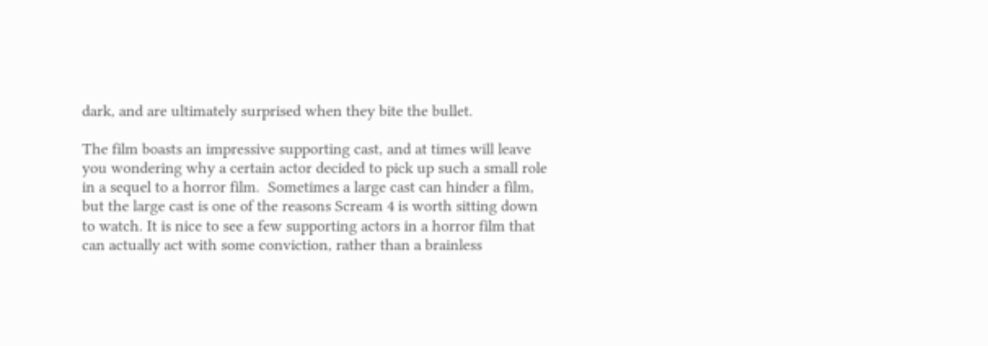dark, and are ultimately surprised when they bite the bullet.

The film boasts an impressive supporting cast, and at times will leave you wondering why a certain actor decided to pick up such a small role in a sequel to a horror film.  Sometimes a large cast can hinder a film, but the large cast is one of the reasons Scream 4 is worth sitting down to watch. It is nice to see a few supporting actors in a horror film that can actually act with some conviction, rather than a brainless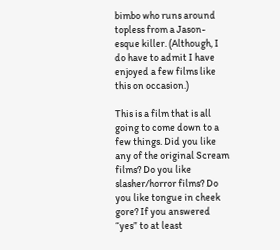bimbo who runs around topless from a Jason-esque killer. (Although, I do have to admit I have enjoyed a few films like this on occasion.)

This is a film that is all going to come down to a few things. Did you like any of the original Scream films? Do you like slasher/horror films? Do you like tongue in cheek gore? If you answered “yes” to at least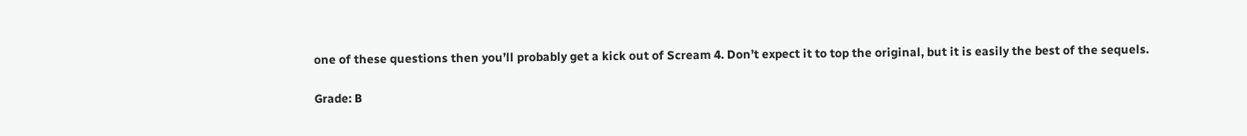one of these questions then you’ll probably get a kick out of Scream 4. Don’t expect it to top the original, but it is easily the best of the sequels.

Grade: B